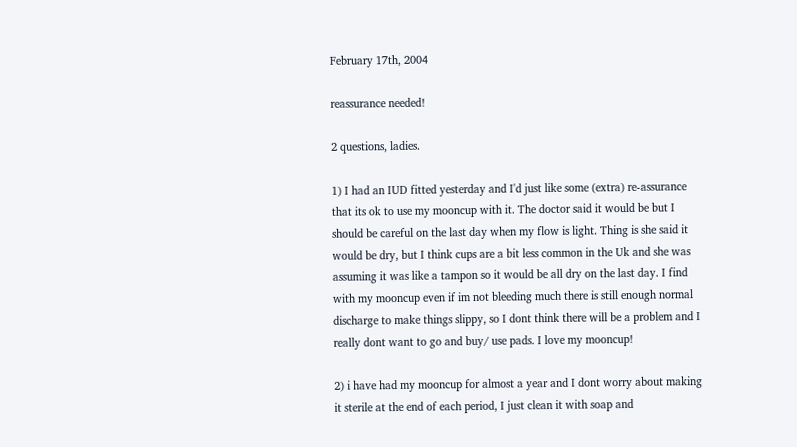February 17th, 2004

reassurance needed!

2 questions, ladies.

1) I had an IUD fitted yesterday and I'd just like some (extra) re-assurance that its ok to use my mooncup with it. The doctor said it would be but I should be careful on the last day when my flow is light. Thing is she said it would be dry, but I think cups are a bit less common in the Uk and she was assuming it was like a tampon so it would be all dry on the last day. I find with my mooncup even if im not bleeding much there is still enough normal discharge to make things slippy, so I dont think there will be a problem and I really dont want to go and buy/ use pads. I love my mooncup!

2) i have had my mooncup for almost a year and I dont worry about making it sterile at the end of each period, I just clean it with soap and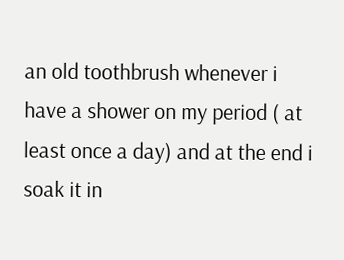an old toothbrush whenever i have a shower on my period ( at least once a day) and at the end i soak it in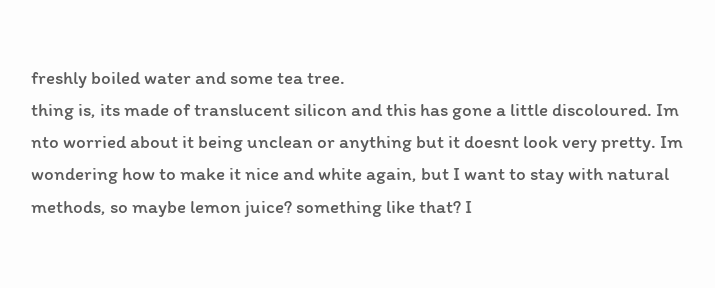freshly boiled water and some tea tree.
thing is, its made of translucent silicon and this has gone a little discoloured. Im nto worried about it being unclean or anything but it doesnt look very pretty. Im wondering how to make it nice and white again, but I want to stay with natural methods, so maybe lemon juice? something like that? I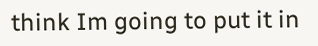think Im going to put it in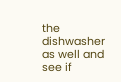the dishwasher as well and see if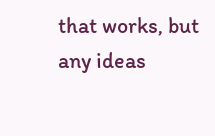that works, but any ideas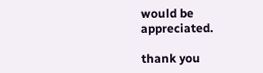would be appreciated.

thank you